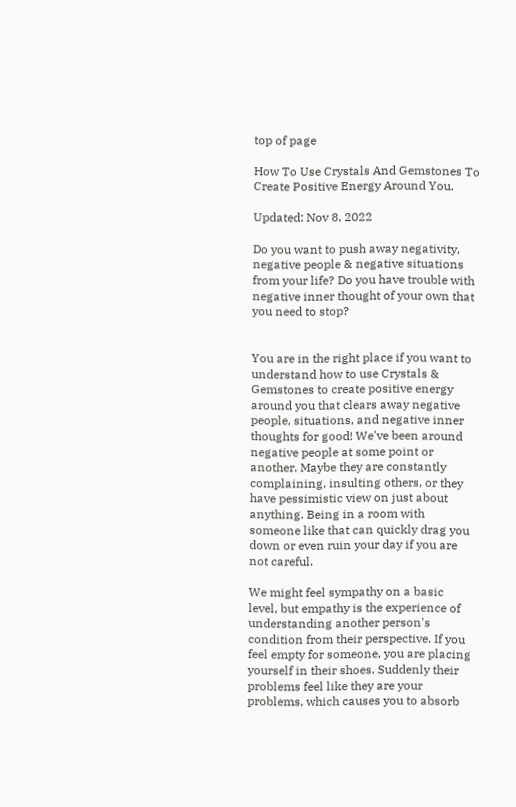top of page

How To Use Crystals And Gemstones To Create Positive Energy Around You.

Updated: Nov 8, 2022

Do you want to push away negativity, negative people & negative situations from your life? Do you have trouble with negative inner thought of your own that you need to stop?


You are in the right place if you want to understand how to use Crystals & Gemstones to create positive energy around you that clears away negative people, situations, and negative inner thoughts for good! We've been around negative people at some point or another. Maybe they are constantly complaining, insulting others, or they have pessimistic view on just about anything. Being in a room with someone like that can quickly drag you down or even ruin your day if you are not careful.

We might feel sympathy on a basic level, but empathy is the experience of understanding another person's condition from their perspective. If you feel empty for someone, you are placing yourself in their shoes. Suddenly their problems feel like they are your problems, which causes you to absorb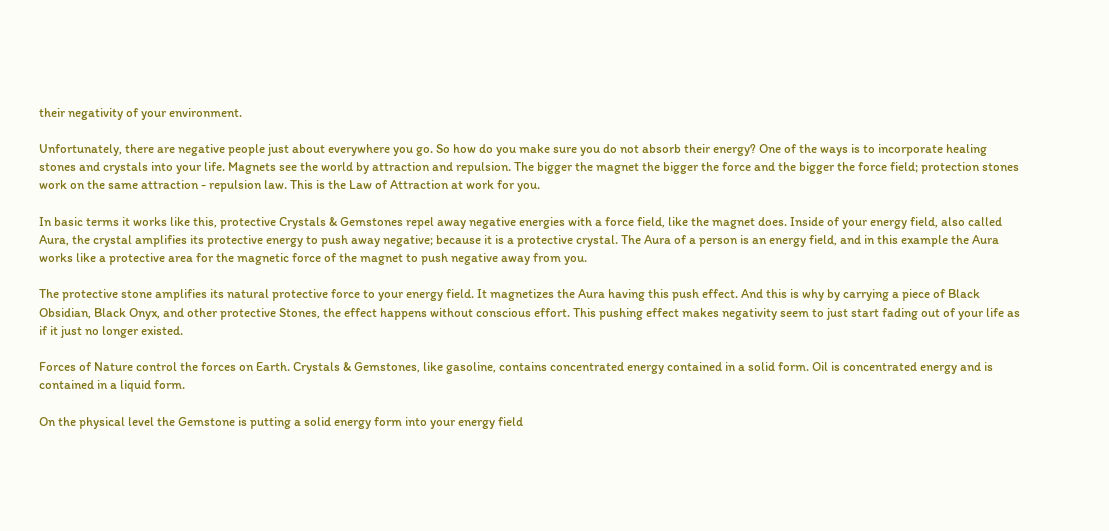their negativity of your environment.

Unfortunately, there are negative people just about everywhere you go. So how do you make sure you do not absorb their energy? One of the ways is to incorporate healing stones and crystals into your life. Magnets see the world by attraction and repulsion. The bigger the magnet the bigger the force and the bigger the force field; protection stones work on the same attraction - repulsion law. This is the Law of Attraction at work for you.

In basic terms it works like this, protective Crystals & Gemstones repel away negative energies with a force field, like the magnet does. Inside of your energy field, also called Aura, the crystal amplifies its protective energy to push away negative; because it is a protective crystal. The Aura of a person is an energy field, and in this example the Aura works like a protective area for the magnetic force of the magnet to push negative away from you.

The protective stone amplifies its natural protective force to your energy field. It magnetizes the Aura having this push effect. And this is why by carrying a piece of Black Obsidian, Black Onyx, and other protective Stones, the effect happens without conscious effort. This pushing effect makes negativity seem to just start fading out of your life as if it just no longer existed.

Forces of Nature control the forces on Earth. Crystals & Gemstones, like gasoline, contains concentrated energy contained in a solid form. Oil is concentrated energy and is contained in a liquid form.

On the physical level the Gemstone is putting a solid energy form into your energy field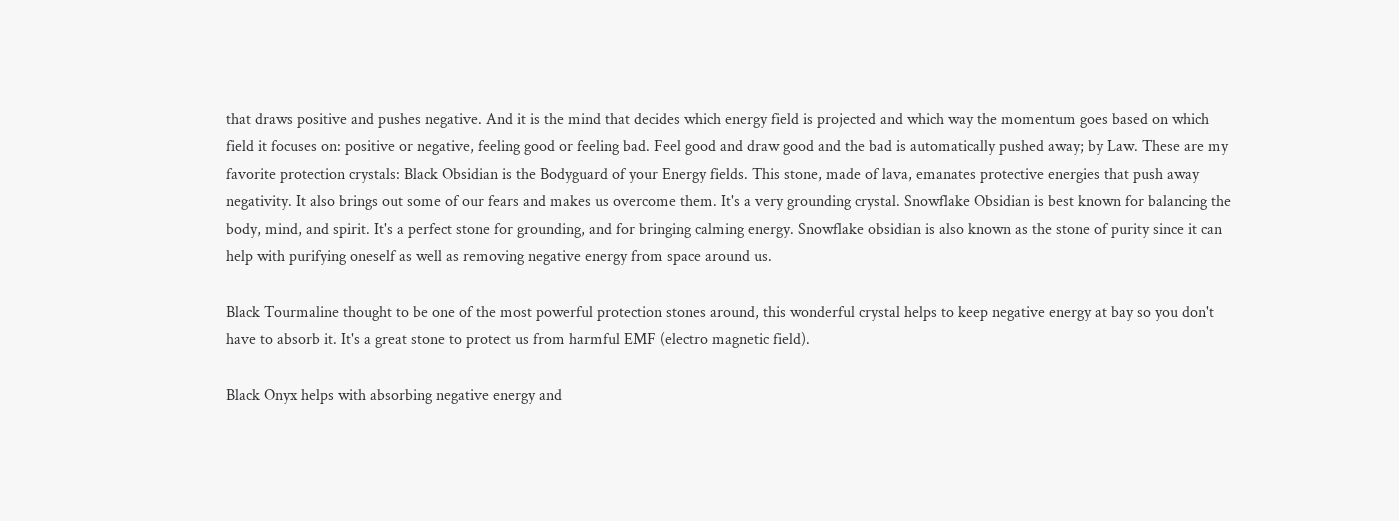that draws positive and pushes negative. And it is the mind that decides which energy field is projected and which way the momentum goes based on which field it focuses on: positive or negative, feeling good or feeling bad. Feel good and draw good and the bad is automatically pushed away; by Law. These are my favorite protection crystals: Black Obsidian is the Bodyguard of your Energy fields. This stone, made of lava, emanates protective energies that push away negativity. It also brings out some of our fears and makes us overcome them. It's a very grounding crystal. Snowflake Obsidian is best known for balancing the body, mind, and spirit. It's a perfect stone for grounding, and for bringing calming energy. Snowflake obsidian is also known as the stone of purity since it can help with purifying oneself as well as removing negative energy from space around us.

Black Tourmaline thought to be one of the most powerful protection stones around, this wonderful crystal helps to keep negative energy at bay so you don't have to absorb it. It's a great stone to protect us from harmful EMF (electro magnetic field).

Black Onyx helps with absorbing negative energy and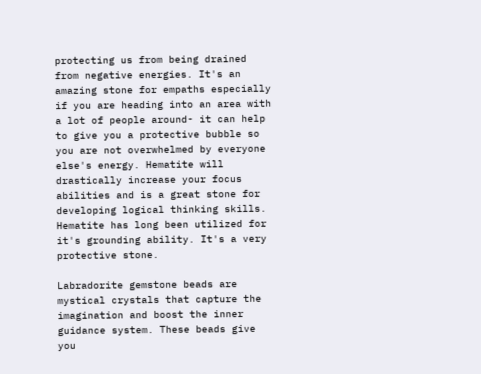protecting us from being drained from negative energies. It's an amazing stone for empaths especially if you are heading into an area with a lot of people around- it can help to give you a protective bubble so you are not overwhelmed by everyone else's energy. Hematite will drastically increase your focus abilities and is a great stone for developing logical thinking skills. Hematite has long been utilized for it's grounding ability. It's a very protective stone.

Labradorite gemstone beads are mystical crystals that capture the imagination and boost the inner guidance system. These beads give you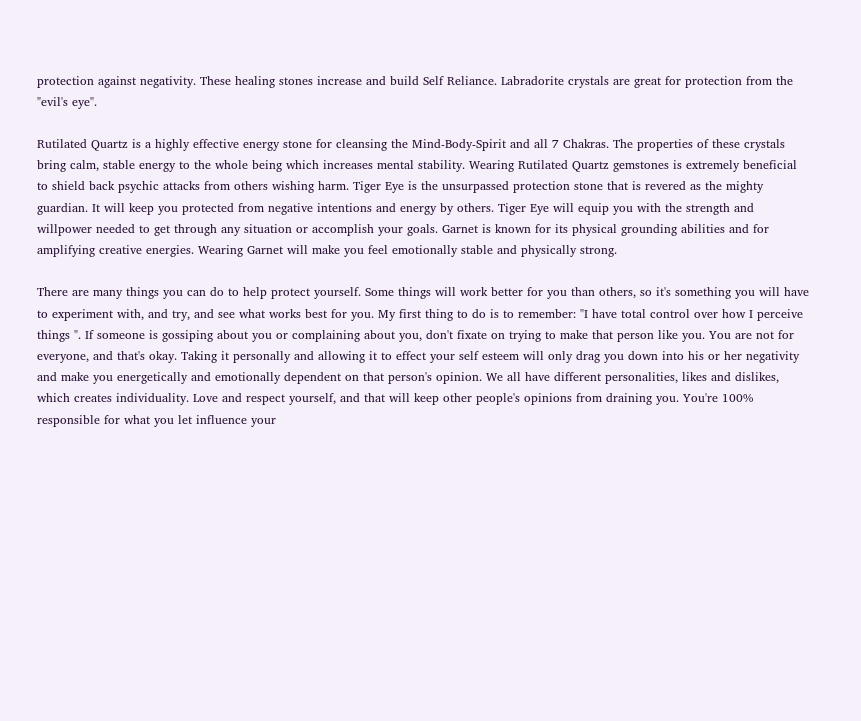protection against negativity. These healing stones increase and build Self Reliance. Labradorite crystals are great for protection from the "evil's eye".

Rutilated Quartz is a highly effective energy stone for cleansing the Mind-Body-Spirit and all 7 Chakras. The properties of these crystals bring calm, stable energy to the whole being which increases mental stability. Wearing Rutilated Quartz gemstones is extremely beneficial to shield back psychic attacks from others wishing harm. Tiger Eye is the unsurpassed protection stone that is revered as the mighty guardian. It will keep you protected from negative intentions and energy by others. Tiger Eye will equip you with the strength and willpower needed to get through any situation or accomplish your goals. Garnet is known for its physical grounding abilities and for amplifying creative energies. Wearing Garnet will make you feel emotionally stable and physically strong.

There are many things you can do to help protect yourself. Some things will work better for you than others, so it's something you will have to experiment with, and try, and see what works best for you. My first thing to do is to remember: "I have total control over how I perceive things ". If someone is gossiping about you or complaining about you, don't fixate on trying to make that person like you. You are not for everyone, and that's okay. Taking it personally and allowing it to effect your self esteem will only drag you down into his or her negativity and make you energetically and emotionally dependent on that person's opinion. We all have different personalities, likes and dislikes, which creates individuality. Love and respect yourself, and that will keep other people's opinions from draining you. You're 100% responsible for what you let influence your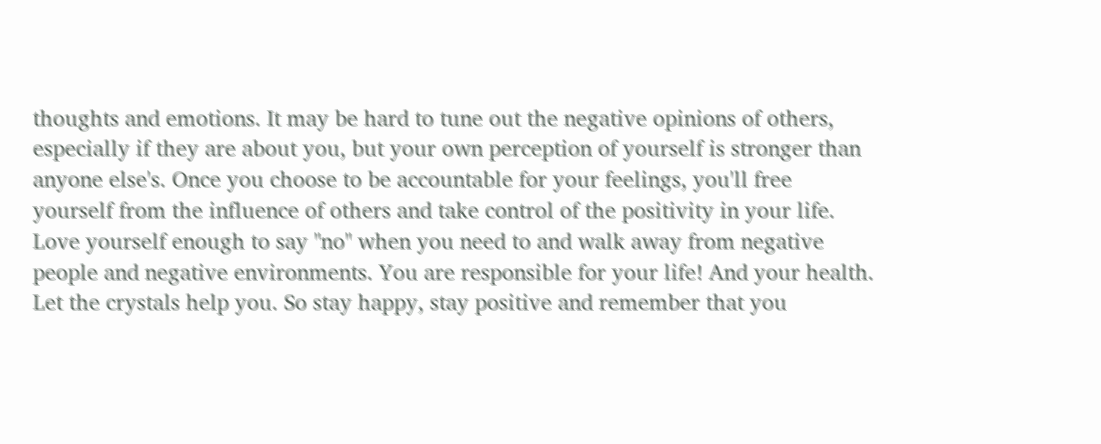thoughts and emotions. It may be hard to tune out the negative opinions of others, especially if they are about you, but your own perception of yourself is stronger than anyone else's. Once you choose to be accountable for your feelings, you'll free yourself from the influence of others and take control of the positivity in your life. Love yourself enough to say "no" when you need to and walk away from negative people and negative environments. You are responsible for your life! And your health. Let the crystals help you. So stay happy, stay positive and remember that you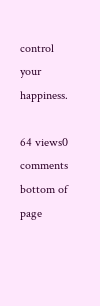control your happiness.

64 views0 comments
bottom of page